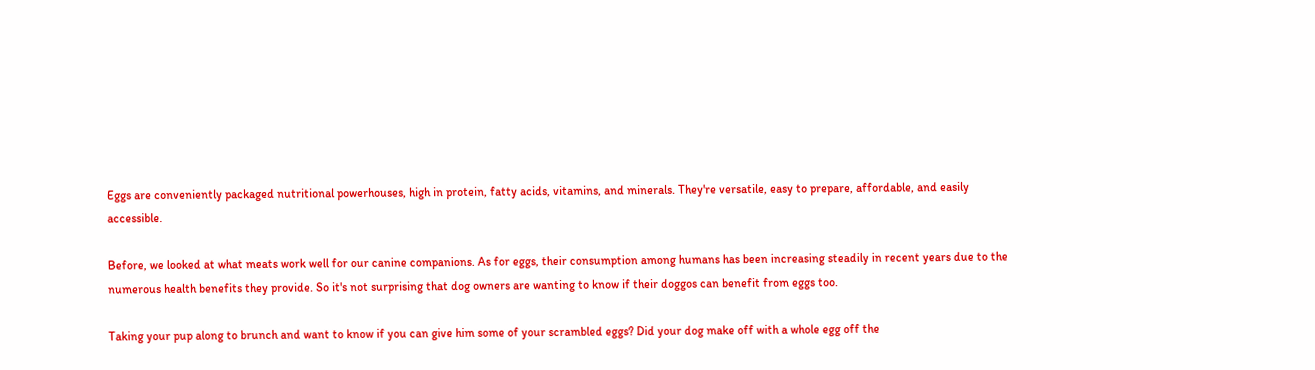Eggs are conveniently packaged nutritional powerhouses, high in protein, fatty acids, vitamins, and minerals. They're versatile, easy to prepare, affordable, and easily accessible.

Before, we looked at what meats work well for our canine companions. As for eggs, their consumption among humans has been increasing steadily in recent years due to the numerous health benefits they provide. So it's not surprising that dog owners are wanting to know if their doggos can benefit from eggs too.

Taking your pup along to brunch and want to know if you can give him some of your scrambled eggs? Did your dog make off with a whole egg off the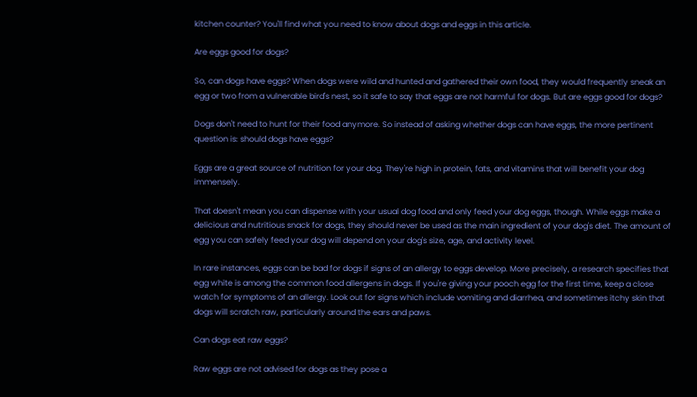kitchen counter? You'll find what you need to know about dogs and eggs in this article.

Are eggs good for dogs?

So, can dogs have eggs? When dogs were wild and hunted and gathered their own food, they would frequently sneak an egg or two from a vulnerable bird's nest, so it safe to say that eggs are not harmful for dogs. But are eggs good for dogs?

Dogs don't need to hunt for their food anymore. So instead of asking whether dogs can have eggs, the more pertinent question is: should dogs have eggs?

Eggs are a great source of nutrition for your dog. They're high in protein, fats, and vitamins that will benefit your dog immensely.

That doesn't mean you can dispense with your usual dog food and only feed your dog eggs, though. While eggs make a delicious and nutritious snack for dogs, they should never be used as the main ingredient of your dog's diet. The amount of egg you can safely feed your dog will depend on your dog's size, age, and activity level.

In rare instances, eggs can be bad for dogs if signs of an allergy to eggs develop. More precisely, a research specifies that egg white is among the common food allergens in dogs. If you're giving your pooch egg for the first time, keep a close watch for symptoms of an allergy. Look out for signs which include vomiting and diarrhea, and sometimes itchy skin that dogs will scratch raw, particularly around the ears and paws.

Can dogs eat raw eggs?

Raw eggs are not advised for dogs as they pose a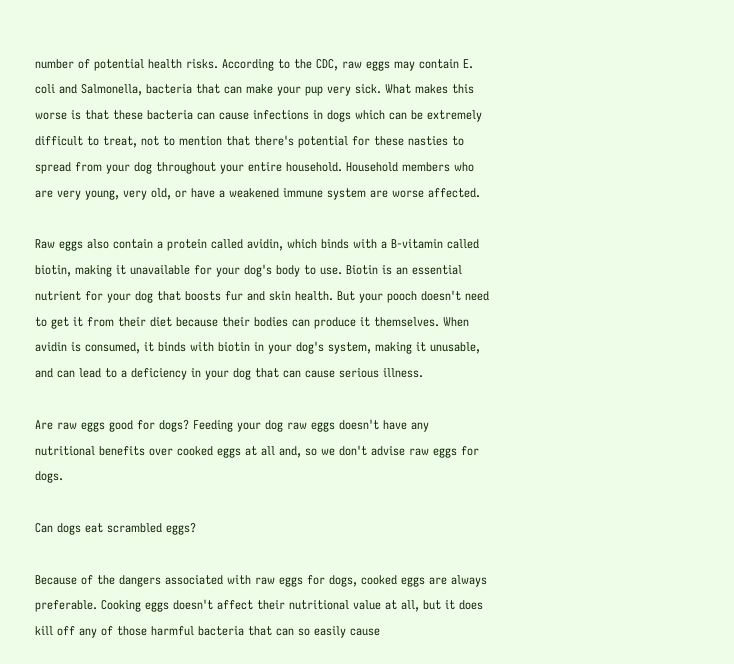number of potential health risks. According to the CDC, raw eggs may contain E. coli and Salmonella, bacteria that can make your pup very sick. What makes this worse is that these bacteria can cause infections in dogs which can be extremely difficult to treat, not to mention that there's potential for these nasties to spread from your dog throughout your entire household. Household members who are very young, very old, or have a weakened immune system are worse affected.

Raw eggs also contain a protein called avidin, which binds with a B-vitamin called biotin, making it unavailable for your dog's body to use. Biotin is an essential nutrient for your dog that boosts fur and skin health. But your pooch doesn't need to get it from their diet because their bodies can produce it themselves. When avidin is consumed, it binds with biotin in your dog's system, making it unusable, and can lead to a deficiency in your dog that can cause serious illness.

Are raw eggs good for dogs? Feeding your dog raw eggs doesn't have any nutritional benefits over cooked eggs at all and, so we don't advise raw eggs for dogs.

Can dogs eat scrambled eggs?

Because of the dangers associated with raw eggs for dogs, cooked eggs are always preferable. Cooking eggs doesn't affect their nutritional value at all, but it does kill off any of those harmful bacteria that can so easily cause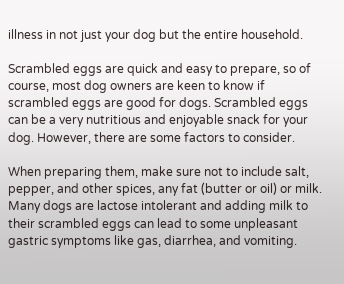illness in not just your dog but the entire household.

Scrambled eggs are quick and easy to prepare, so of course, most dog owners are keen to know if scrambled eggs are good for dogs. Scrambled eggs can be a very nutritious and enjoyable snack for your dog. However, there are some factors to consider.

When preparing them, make sure not to include salt, pepper, and other spices, any fat (butter or oil) or milk. Many dogs are lactose intolerant and adding milk to their scrambled eggs can lead to some unpleasant gastric symptoms like gas, diarrhea, and vomiting.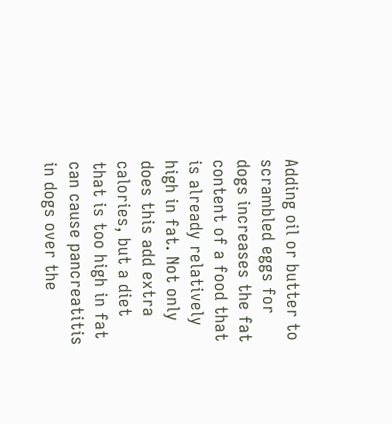Adding oil or butter to scrambled eggs for dogs increases the fat content of a food that is already relatively high in fat. Not only does this add extra calories, but a diet that is too high in fat can cause pancreatitis in dogs over the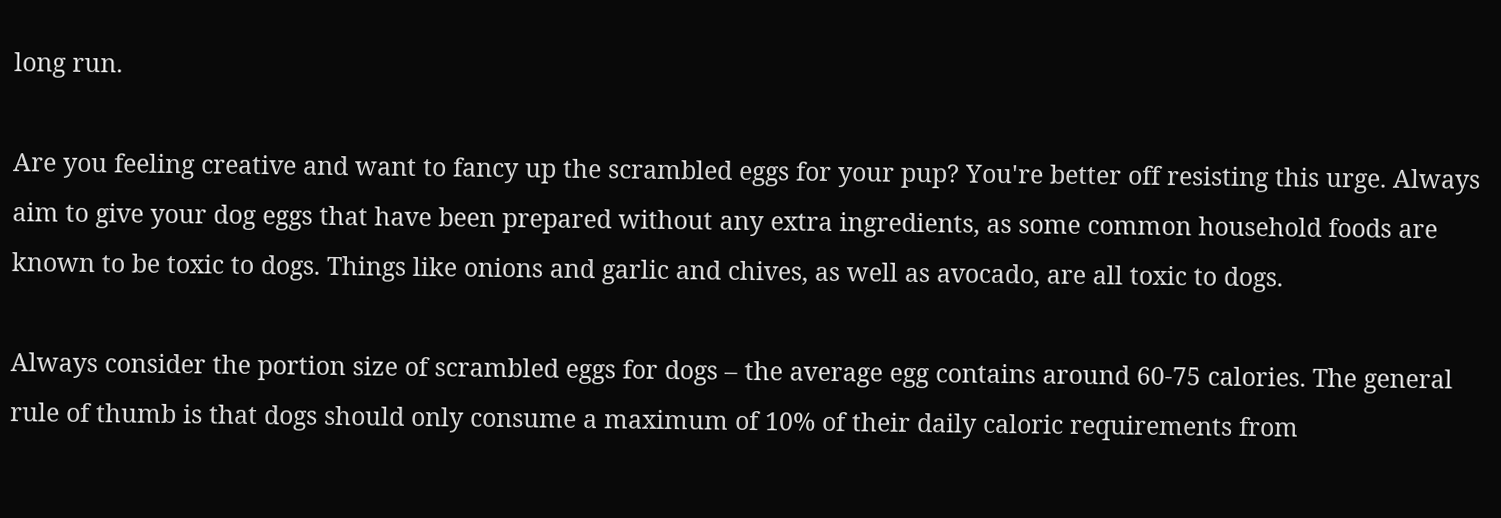long run.

Are you feeling creative and want to fancy up the scrambled eggs for your pup? You're better off resisting this urge. Always aim to give your dog eggs that have been prepared without any extra ingredients, as some common household foods are known to be toxic to dogs. Things like onions and garlic and chives, as well as avocado, are all toxic to dogs.

Always consider the portion size of scrambled eggs for dogs – the average egg contains around 60-75 calories. The general rule of thumb is that dogs should only consume a maximum of 10% of their daily caloric requirements from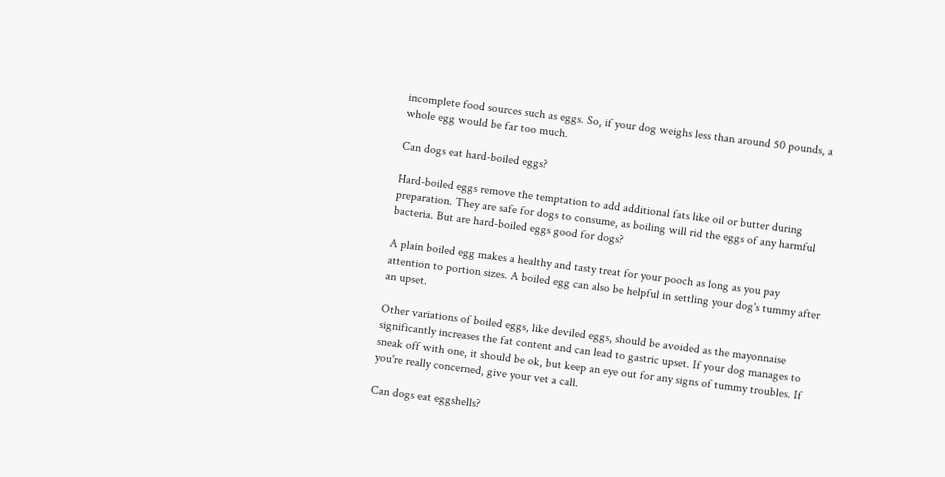incomplete food sources such as eggs. So, if your dog weighs less than around 50 pounds, a whole egg would be far too much.

Can dogs eat hard-boiled eggs?

Hard-boiled eggs remove the temptation to add additional fats like oil or butter during preparation. They are safe for dogs to consume, as boiling will rid the eggs of any harmful bacteria. But are hard-boiled eggs good for dogs?

A plain boiled egg makes a healthy and tasty treat for your pooch as long as you pay attention to portion sizes. A boiled egg can also be helpful in settling your dog's tummy after an upset.

Other variations of boiled eggs, like deviled eggs, should be avoided as the mayonnaise significantly increases the fat content and can lead to gastric upset. If your dog manages to sneak off with one, it should be ok, but keep an eye out for any signs of tummy troubles. If you're really concerned, give your vet a call.

Can dogs eat eggshells?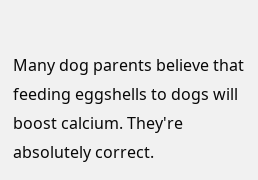Many dog parents believe that feeding eggshells to dogs will boost calcium. They're absolutely correct.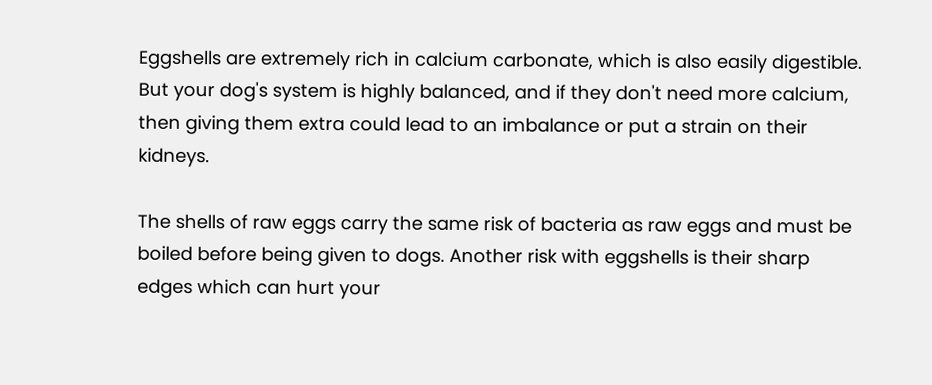Eggshells are extremely rich in calcium carbonate, which is also easily digestible. But your dog's system is highly balanced, and if they don't need more calcium, then giving them extra could lead to an imbalance or put a strain on their kidneys.

The shells of raw eggs carry the same risk of bacteria as raw eggs and must be boiled before being given to dogs. Another risk with eggshells is their sharp edges which can hurt your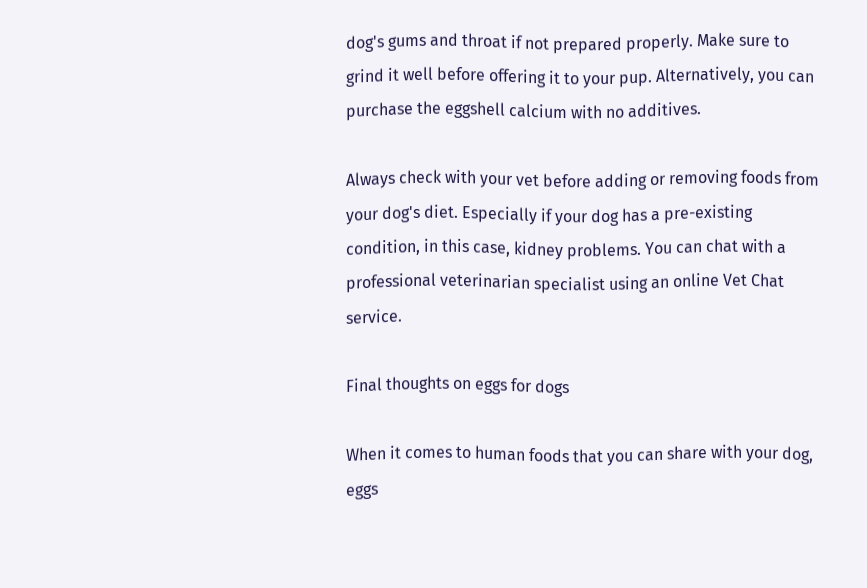dog's gums and throat if not prepared properly. Make sure to grind it well before offering it to your pup. Alternatively, you can purchase the eggshell calcium with no additives.

Always check with your vet before adding or removing foods from your dog's diet. Especially if your dog has a pre-existing condition, in this case, kidney problems. You can chat with a professional veterinarian specialist using an online Vet Chat service.

Final thoughts on eggs for dogs

When it comes to human foods that you can share with your dog, eggs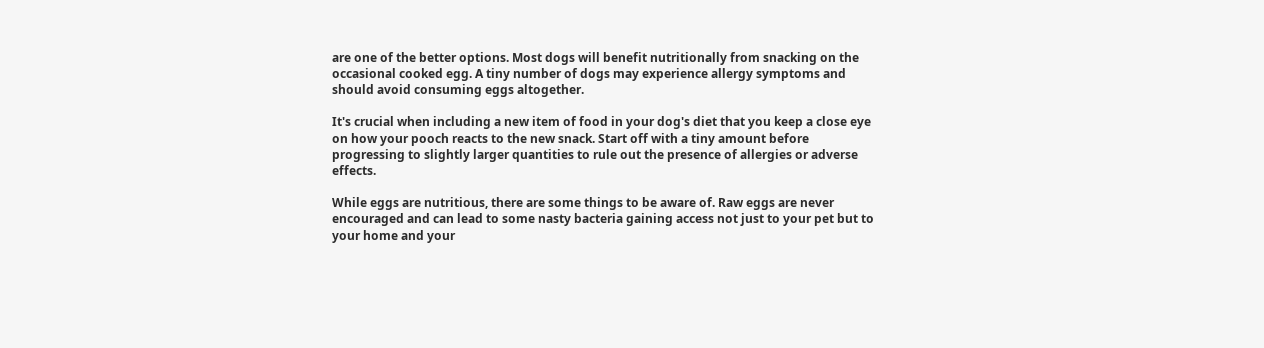are one of the better options. Most dogs will benefit nutritionally from snacking on the occasional cooked egg. A tiny number of dogs may experience allergy symptoms and should avoid consuming eggs altogether.

It's crucial when including a new item of food in your dog's diet that you keep a close eye on how your pooch reacts to the new snack. Start off with a tiny amount before progressing to slightly larger quantities to rule out the presence of allergies or adverse effects.

While eggs are nutritious, there are some things to be aware of. Raw eggs are never encouraged and can lead to some nasty bacteria gaining access not just to your pet but to your home and your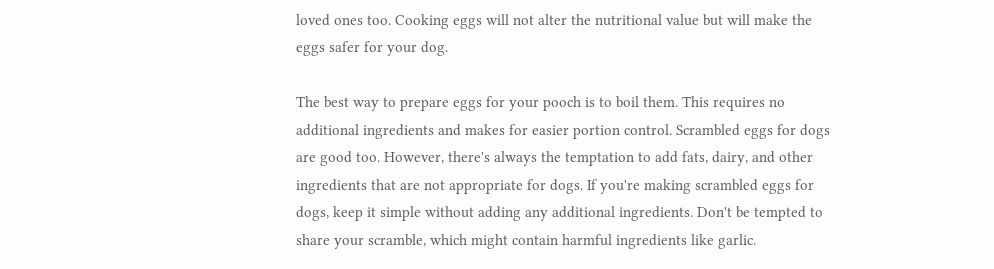loved ones too. Cooking eggs will not alter the nutritional value but will make the eggs safer for your dog.

The best way to prepare eggs for your pooch is to boil them. This requires no additional ingredients and makes for easier portion control. Scrambled eggs for dogs are good too. However, there's always the temptation to add fats, dairy, and other ingredients that are not appropriate for dogs. If you're making scrambled eggs for dogs, keep it simple without adding any additional ingredients. Don't be tempted to share your scramble, which might contain harmful ingredients like garlic.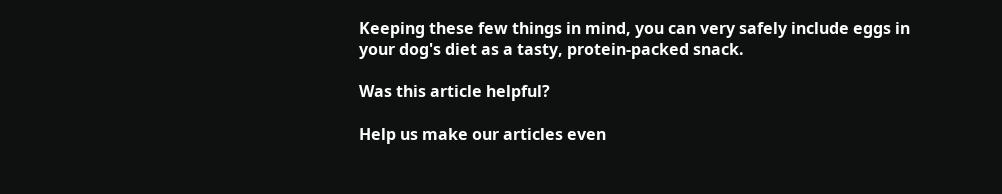Keeping these few things in mind, you can very safely include eggs in your dog's diet as a tasty, protein-packed snack.

Was this article helpful?

Help us make our articles even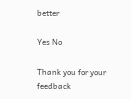better

Yes No

Thank you for your feedback